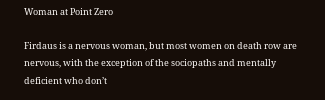Woman at Point Zero

Firdaus is a nervous woman, but most women on death row are nervous, with the exception of the sociopaths and mentally deficient who don’t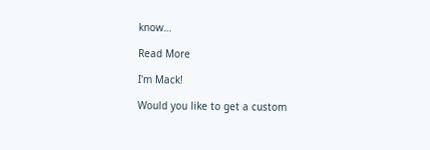know…

Read More

I'm Mack!

Would you like to get a custom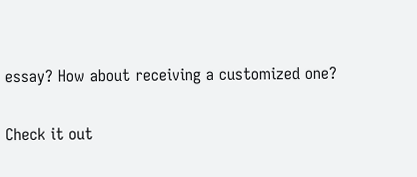essay? How about receiving a customized one?

Check it out